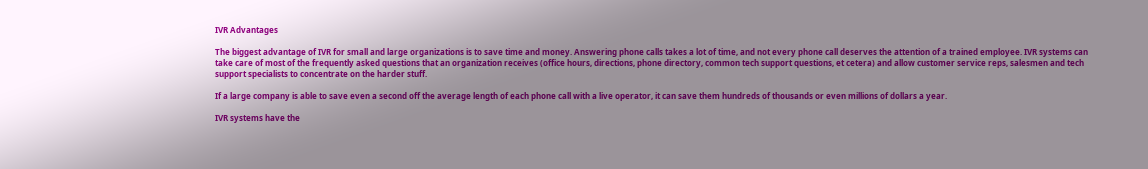IVR Advantages

The biggest advantage of IVR for small and large organizations is to save time and money. Answering phone calls takes a lot of time, and not every phone call deserves the attention of a trained employee. IVR systems can take care of most of the frequently asked questions that an organization receives (office hours, directions, phone directory, common tech support questions, et cetera) and allow customer service reps, salesmen and tech support specialists to concentrate on the harder stuff.

If a large company is able to save even a second off the average length of each phone call with a live operator, it can save them hundreds of thousands or even millions of dollars a year.

IVR systems have the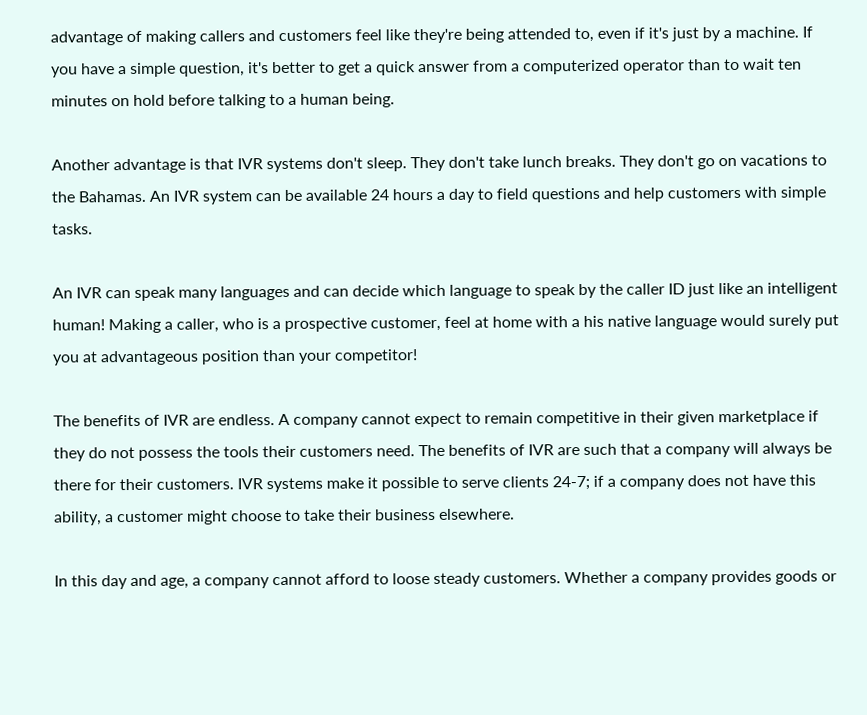advantage of making callers and customers feel like they're being attended to, even if it's just by a machine. If you have a simple question, it's better to get a quick answer from a computerized operator than to wait ten minutes on hold before talking to a human being.

Another advantage is that IVR systems don't sleep. They don't take lunch breaks. They don't go on vacations to the Bahamas. An IVR system can be available 24 hours a day to field questions and help customers with simple tasks.

An IVR can speak many languages and can decide which language to speak by the caller ID just like an intelligent human! Making a caller, who is a prospective customer, feel at home with a his native language would surely put you at advantageous position than your competitor!

The benefits of IVR are endless. A company cannot expect to remain competitive in their given marketplace if they do not possess the tools their customers need. The benefits of IVR are such that a company will always be there for their customers. IVR systems make it possible to serve clients 24-7; if a company does not have this ability, a customer might choose to take their business elsewhere.

In this day and age, a company cannot afford to loose steady customers. Whether a company provides goods or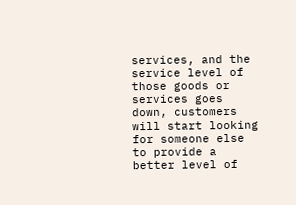services, and the service level of those goods or services goes down, customers will start looking for someone else to provide a better level of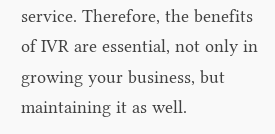service. Therefore, the benefits of IVR are essential, not only in growing your business, but maintaining it as well.